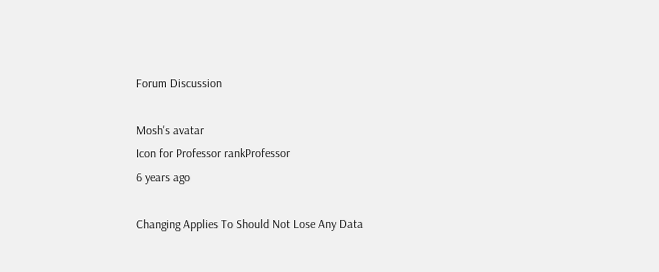Forum Discussion

Mosh's avatar
Icon for Professor rankProfessor
6 years ago

Changing Applies To Should Not Lose Any Data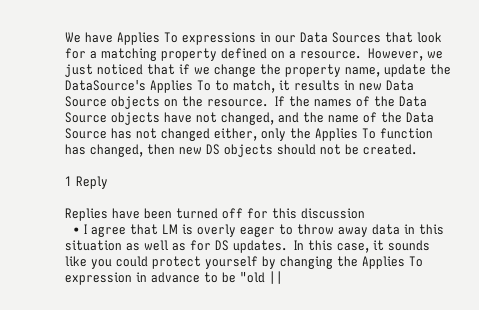We have Applies To expressions in our Data Sources that look for a matching property defined on a resource.  However, we just noticed that if we change the property name, update the DataSource's Applies To to match, it results in new Data Source objects on the resource.  If the names of the Data Source objects have not changed, and the name of the Data Source has not changed either, only the Applies To function has changed, then new DS objects should not be created.

1 Reply

Replies have been turned off for this discussion
  • I agree that LM is overly eager to throw away data in this situation as well as for DS updates.  In this case, it sounds like you could protect yourself by changing the Applies To expression in advance to be "old ||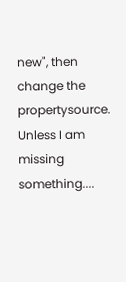new", then change the propertysource.  Unless I am missing something....